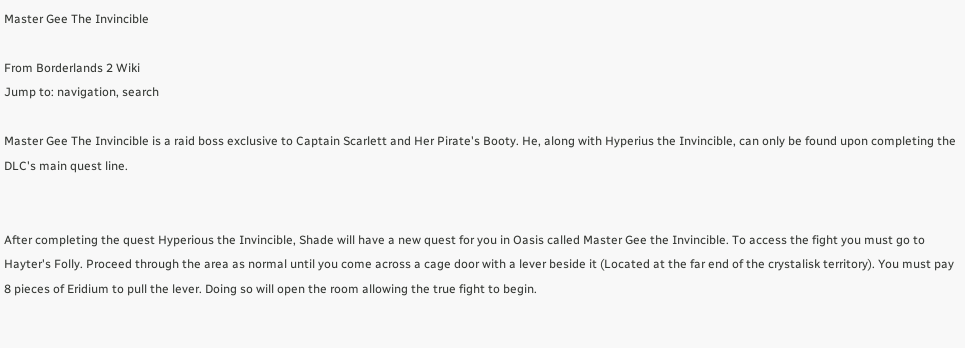Master Gee The Invincible

From Borderlands 2 Wiki
Jump to: navigation, search

Master Gee The Invincible is a raid boss exclusive to Captain Scarlett and Her Pirate's Booty. He, along with Hyperius the Invincible, can only be found upon completing the DLC's main quest line.


After completing the quest Hyperious the Invincible, Shade will have a new quest for you in Oasis called Master Gee the Invincible. To access the fight you must go to Hayter's Folly. Proceed through the area as normal until you come across a cage door with a lever beside it (Located at the far end of the crystalisk territory). You must pay 8 pieces of Eridium to pull the lever. Doing so will open the room allowing the true fight to begin.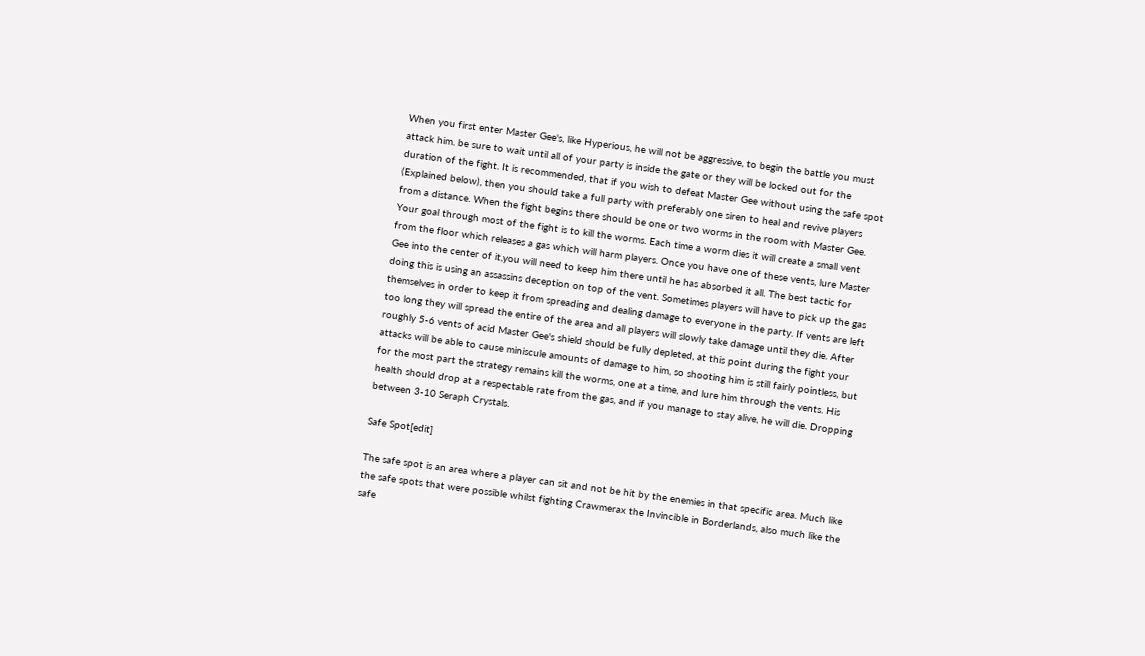When you first enter Master Gee's, like Hyperious, he will not be aggressive, to begin the battle you must attack him. be sure to wait until all of your party is inside the gate or they will be locked out for the duration of the fight. It is recommended, that if you wish to defeat Master Gee without using the safe spot (Explained below), then you should take a full party with preferably one siren to heal and revive players from a distance. When the fight begins there should be one or two worms in the room with Master Gee. Your goal through most of the fight is to kill the worms. Each time a worm dies it will create a small vent from the floor which releases a gas which will harm players. Once you have one of these vents, lure Master Gee into the center of it,you will need to keep him there until he has absorbed it all. The best tactic for doing this is using an assassins deception on top of the vent. Sometimes players will have to pick up the gas themselves in order to keep it from spreading and dealing damage to everyone in the party. If vents are left too long they will spread the entire of the area and all players will slowly take damage until they die. After roughly 5-6 vents of acid Master Gee's shield should be fully depleted, at this point during the fight your attacks will be able to cause miniscule amounts of damage to him, so shooting him is still fairly pointless, but for the most part the strategy remains kill the worms, one at a time, and lure him through the vents. His health should drop at a respectable rate from the gas, and if you manage to stay alive, he will die. Dropping between 3-10 Seraph Crystals.

Safe Spot[edit]

The safe spot is an area where a player can sit and not be hit by the enemies in that specific area. Much like the safe spots that were possible whilst fighting Crawmerax the Invincible in Borderlands, also much like the safe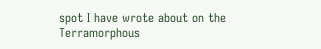spot I have wrote about on the Terramorphous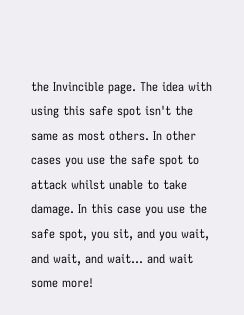the Invincible page. The idea with using this safe spot isn't the same as most others. In other cases you use the safe spot to attack whilst unable to take damage. In this case you use the safe spot, you sit, and you wait, and wait, and wait... and wait some more!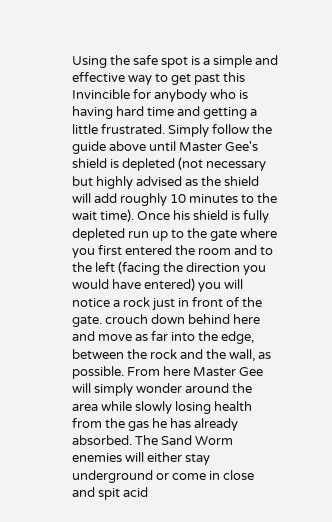Using the safe spot is a simple and effective way to get past this Invincible for anybody who is having hard time and getting a little frustrated. Simply follow the guide above until Master Gee's shield is depleted (not necessary but highly advised as the shield will add roughly 10 minutes to the wait time). Once his shield is fully depleted run up to the gate where you first entered the room and to the left (facing the direction you would have entered) you will notice a rock just in front of the gate. crouch down behind here and move as far into the edge, between the rock and the wall, as possible. From here Master Gee will simply wonder around the area while slowly losing health from the gas he has already absorbed. The Sand Worm enemies will either stay underground or come in close and spit acid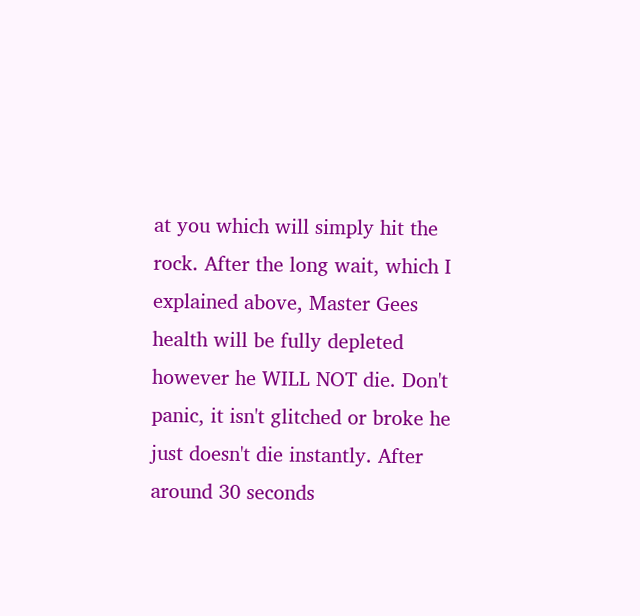at you which will simply hit the rock. After the long wait, which I explained above, Master Gees health will be fully depleted however he WILL NOT die. Don't panic, it isn't glitched or broke he just doesn't die instantly. After around 30 seconds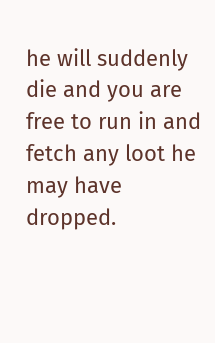he will suddenly die and you are free to run in and fetch any loot he may have dropped.